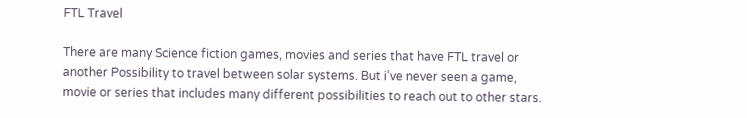FTL Travel

There are many Science fiction games, movies and series that have FTL travel or another Possibility to travel between solar systems. But i’ve never seen a game, movie or series that includes many different possibilities to reach out to other stars.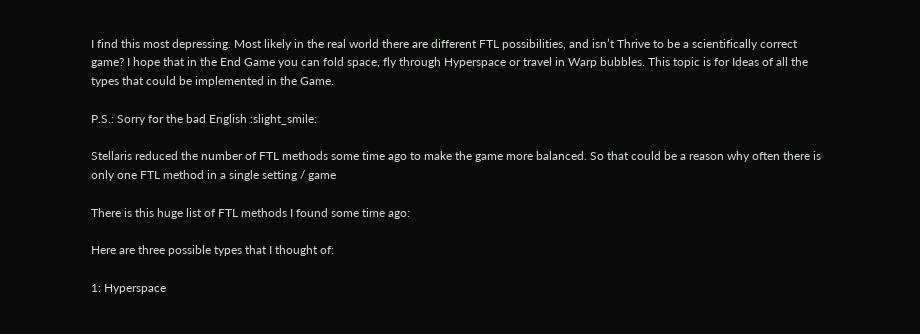I find this most depressing. Most likely in the real world there are different FTL possibilities, and isn’t Thrive to be a scientifically correct game? I hope that in the End Game you can fold space, fly through Hyperspace or travel in Warp bubbles. This topic is for Ideas of all the types that could be implemented in the Game.

P.S.: Sorry for the bad English :slight_smile:

Stellaris reduced the number of FTL methods some time ago to make the game more balanced. So that could be a reason why often there is only one FTL method in a single setting / game

There is this huge list of FTL methods I found some time ago:

Here are three possible types that I thought of:

1: Hyperspace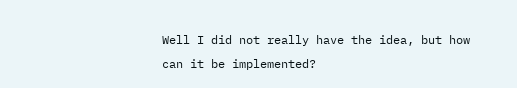Well I did not really have the idea, but how can it be implemented?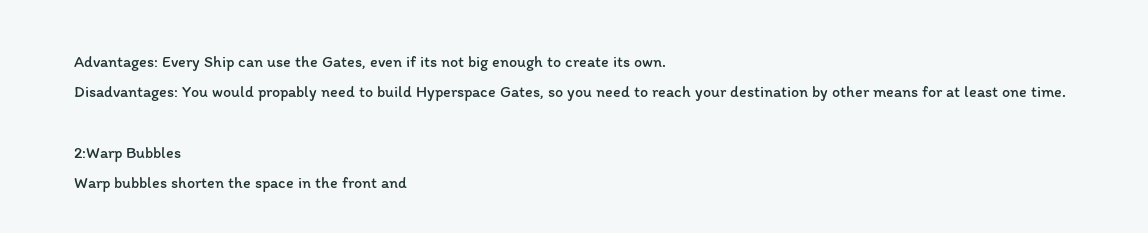Advantages: Every Ship can use the Gates, even if its not big enough to create its own.
Disadvantages: You would propably need to build Hyperspace Gates, so you need to reach your destination by other means for at least one time.

2:Warp Bubbles
Warp bubbles shorten the space in the front and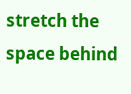stretch the space behind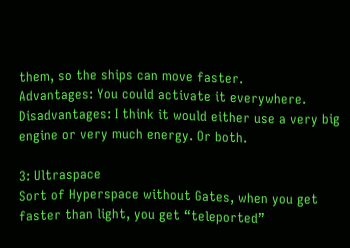them, so the ships can move faster.
Advantages: You could activate it everywhere.
Disadvantages: I think it would either use a very big engine or very much energy. Or both.

3: Ultraspace
Sort of Hyperspace without Gates, when you get faster than light, you get “teleported”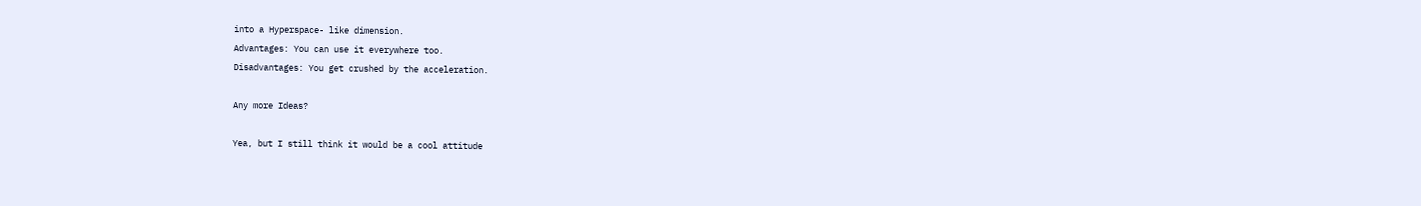into a Hyperspace- like dimension.
Advantages: You can use it everywhere too.
Disadvantages: You get crushed by the acceleration.

Any more Ideas?

Yea, but I still think it would be a cool attitude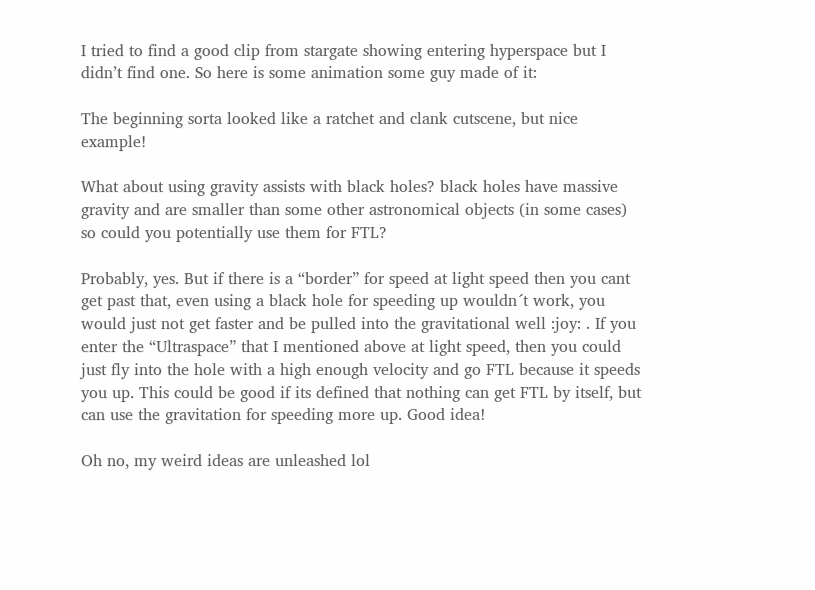I tried to find a good clip from stargate showing entering hyperspace but I didn’t find one. So here is some animation some guy made of it:

The beginning sorta looked like a ratchet and clank cutscene, but nice example!

What about using gravity assists with black holes? black holes have massive gravity and are smaller than some other astronomical objects (in some cases) so could you potentially use them for FTL?

Probably, yes. But if there is a “border” for speed at light speed then you cant get past that, even using a black hole for speeding up wouldn´t work, you would just not get faster and be pulled into the gravitational well :joy: . If you enter the “Ultraspace” that I mentioned above at light speed, then you could just fly into the hole with a high enough velocity and go FTL because it speeds you up. This could be good if its defined that nothing can get FTL by itself, but can use the gravitation for speeding more up. Good idea!

Oh no, my weird ideas are unleashed lol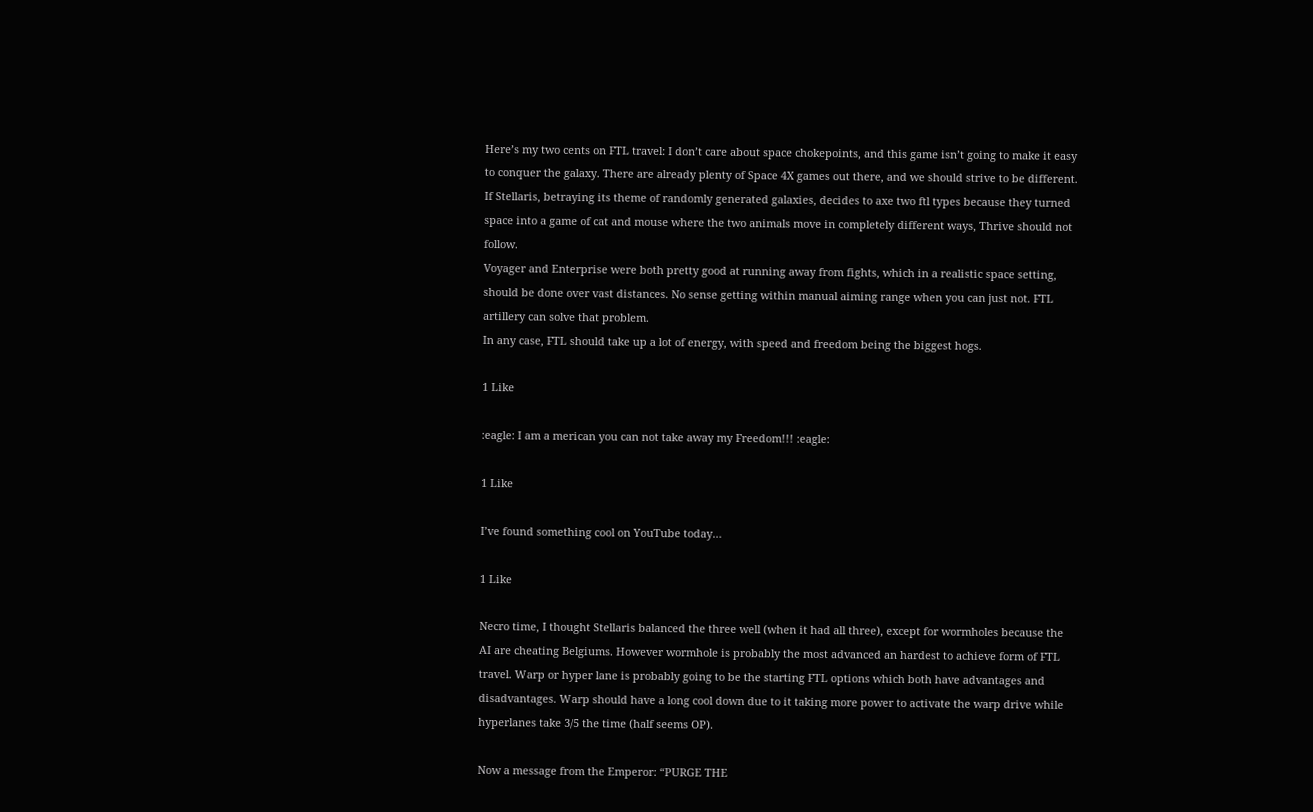Here’s my two cents on FTL travel: I don’t care about space chokepoints, and this game isn’t going to make it easy to conquer the galaxy. There are already plenty of Space 4X games out there, and we should strive to be different.
If Stellaris, betraying its theme of randomly generated galaxies, decides to axe two ftl types because they turned space into a game of cat and mouse where the two animals move in completely different ways, Thrive should not follow.
Voyager and Enterprise were both pretty good at running away from fights, which in a realistic space setting, should be done over vast distances. No sense getting within manual aiming range when you can just not. FTL artillery can solve that problem.
In any case, FTL should take up a lot of energy, with speed and freedom being the biggest hogs.

1 Like

:eagle: I am a merican you can not take away my Freedom!!! :eagle:

1 Like

I’ve found something cool on YouTube today…

1 Like

Necro time, I thought Stellaris balanced the three well (when it had all three), except for wormholes because the AI are cheating Belgiums. However wormhole is probably the most advanced an hardest to achieve form of FTL travel. Warp or hyper lane is probably going to be the starting FTL options which both have advantages and disadvantages. Warp should have a long cool down due to it taking more power to activate the warp drive while hyperlanes take 3/5 the time (half seems OP).

Now a message from the Emperor: “PURGE THE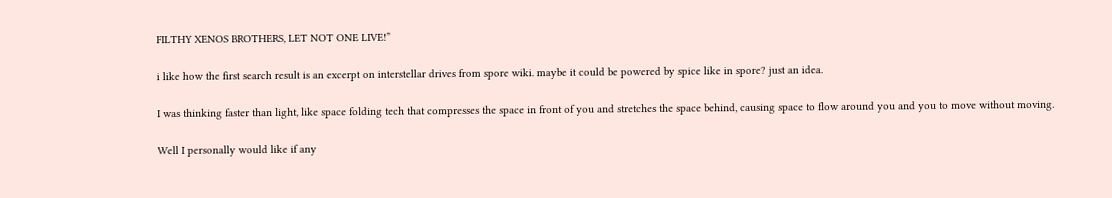FILTHY XENOS BROTHERS, LET NOT ONE LIVE!”

i like how the first search result is an excerpt on interstellar drives from spore wiki. maybe it could be powered by spice like in spore? just an idea.

I was thinking faster than light, like space folding tech that compresses the space in front of you and stretches the space behind, causing space to flow around you and you to move without moving.

Well I personally would like if any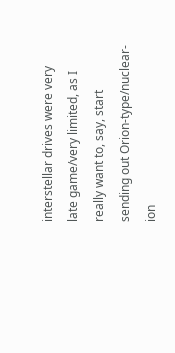interstellar drives were very late game/very limited, as I really want to, say, start sending out Orion-type/nuclear-ion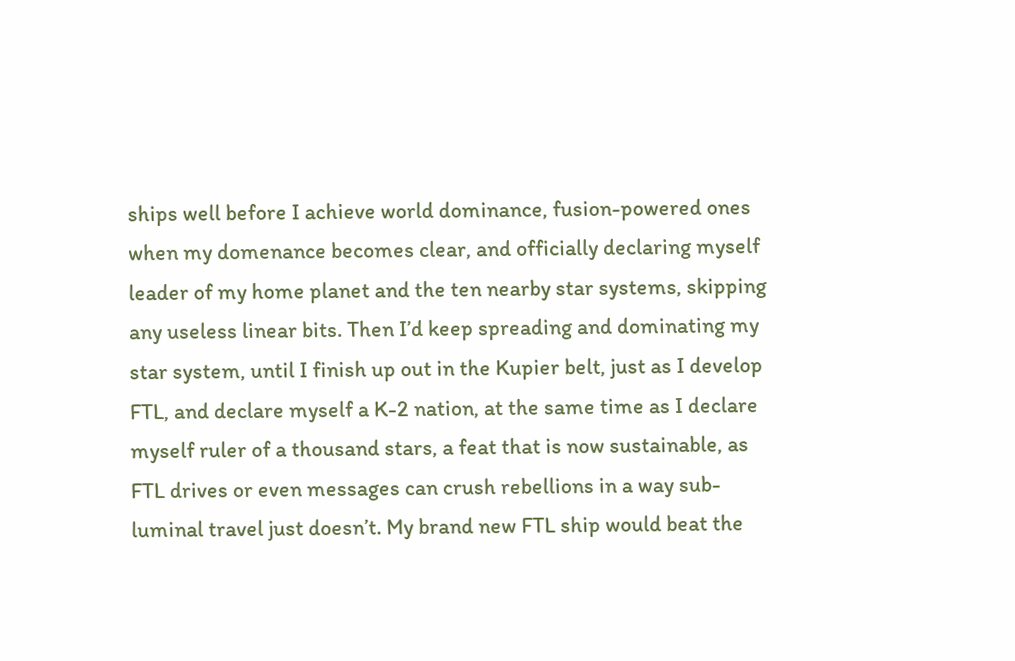ships well before I achieve world dominance, fusion-powered ones when my domenance becomes clear, and officially declaring myself leader of my home planet and the ten nearby star systems, skipping any useless linear bits. Then I’d keep spreading and dominating my star system, until I finish up out in the Kupier belt, just as I develop FTL, and declare myself a K-2 nation, at the same time as I declare myself ruler of a thousand stars, a feat that is now sustainable, as FTL drives or even messages can crush rebellions in a way sub-luminal travel just doesn’t. My brand new FTL ship would beat the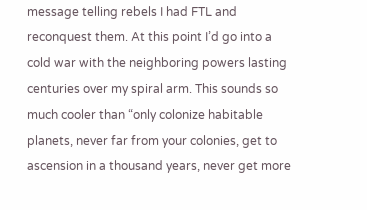message telling rebels I had FTL and reconquest them. At this point I’d go into a cold war with the neighboring powers lasting centuries over my spiral arm. This sounds so much cooler than “only colonize habitable planets, never far from your colonies, get to ascension in a thousand years, never get more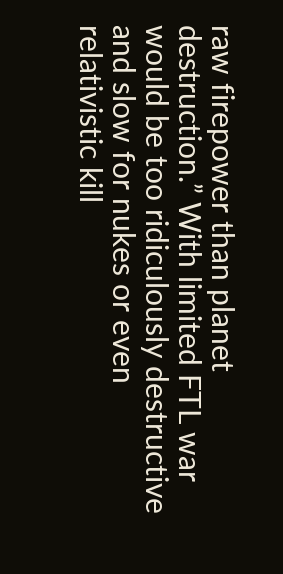raw firepower than planet destruction.” With limited FTL war would be too ridiculously destructive and slow for nukes or even relativistic kill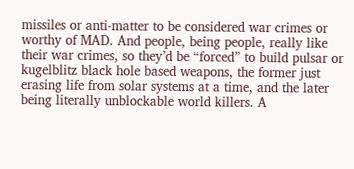missiles or anti-matter to be considered war crimes or worthy of MAD. And people, being people, really like their war crimes, so they’d be “forced” to build pulsar or kugelblitz black hole based weapons, the former just erasing life from solar systems at a time, and the later being literally unblockable world killers. A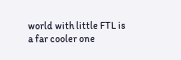world with little FTL is a far cooler one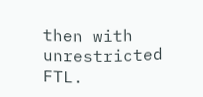then with unrestricted FTL.